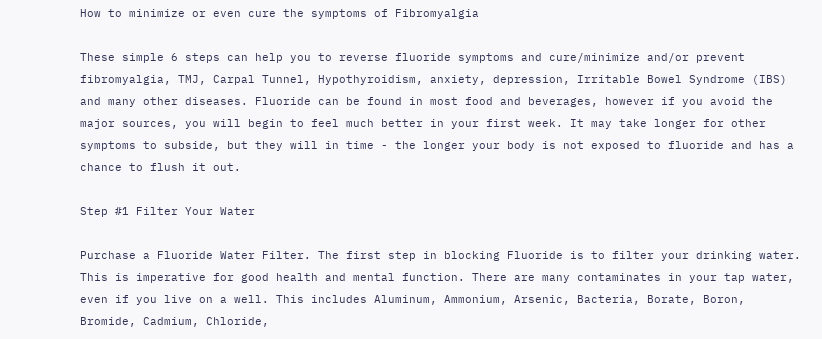How to minimize or even cure the symptoms of Fibromyalgia

These simple 6 steps can help you to reverse fluoride symptoms and cure/minimize and/or prevent fibromyalgia, TMJ, Carpal Tunnel, Hypothyroidism, anxiety, depression, Irritable Bowel Syndrome (IBS) and many other diseases. Fluoride can be found in most food and beverages, however if you avoid the major sources, you will begin to feel much better in your first week. It may take longer for other symptoms to subside, but they will in time - the longer your body is not exposed to fluoride and has a chance to flush it out.

Step #1 Filter Your Water

Purchase a Fluoride Water Filter. The first step in blocking Fluoride is to filter your drinking water. This is imperative for good health and mental function. There are many contaminates in your tap water, even if you live on a well. This includes Aluminum, Ammonium, Arsenic, Bacteria, Borate, Boron, Bromide, Cadmium, Chloride,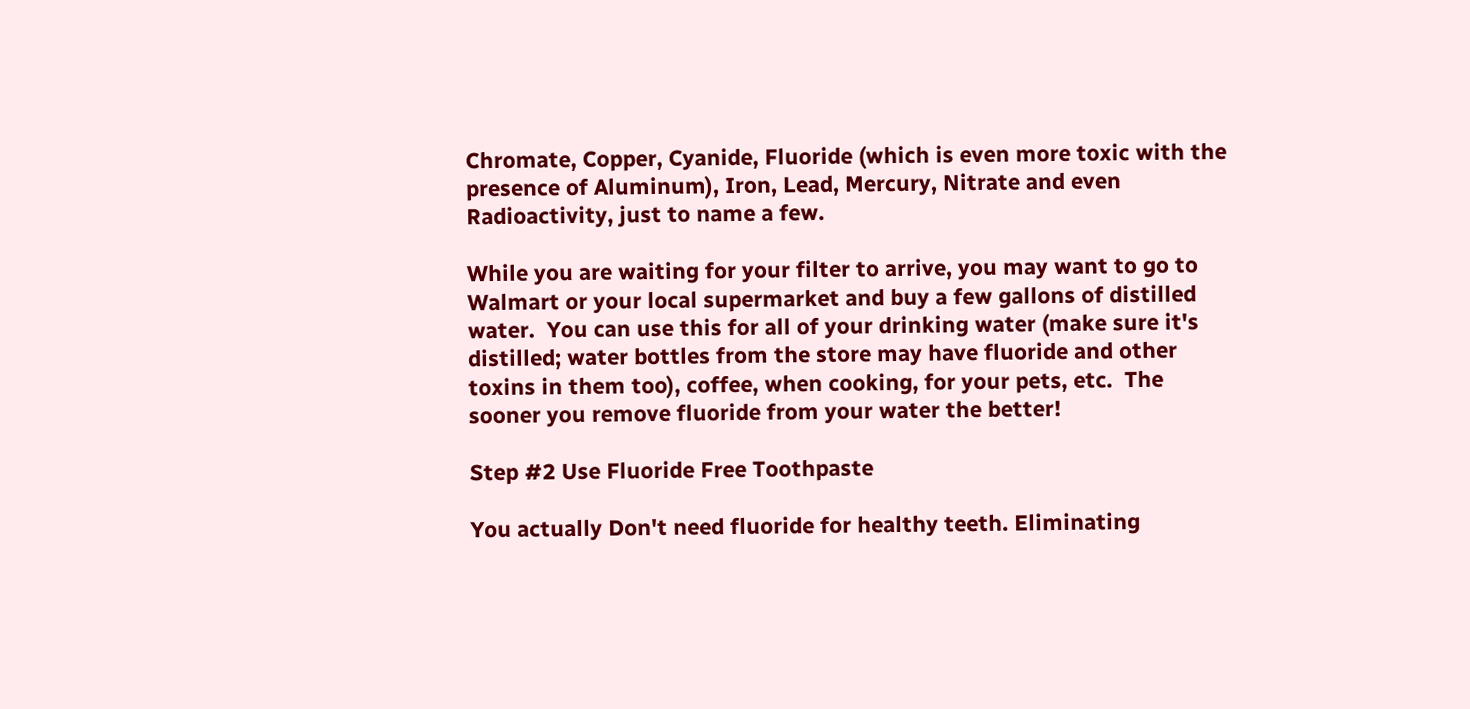Chromate, Copper, Cyanide, Fluoride (which is even more toxic with the presence of Aluminum), Iron, Lead, Mercury, Nitrate and even Radioactivity, just to name a few.

While you are waiting for your filter to arrive, you may want to go to Walmart or your local supermarket and buy a few gallons of distilled water.  You can use this for all of your drinking water (make sure it's distilled; water bottles from the store may have fluoride and other toxins in them too), coffee, when cooking, for your pets, etc.  The sooner you remove fluoride from your water the better!

Step #2 Use Fluoride Free Toothpaste

You actually Don't need fluoride for healthy teeth. Eliminating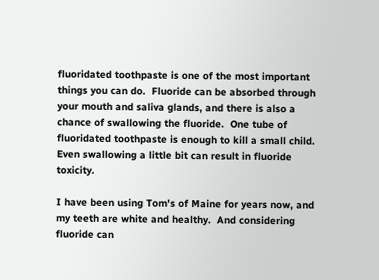fluoridated toothpaste is one of the most important things you can do.  Fluoride can be absorbed through your mouth and saliva glands, and there is also a chance of swallowing the fluoride.  One tube of fluoridated toothpaste is enough to kill a small child.  Even swallowing a little bit can result in fluoride toxicity.

I have been using Tom's of Maine for years now, and my teeth are white and healthy.  And considering fluoride can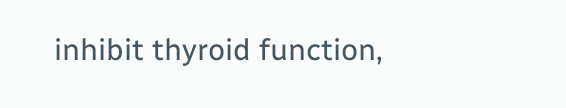inhibit thyroid function,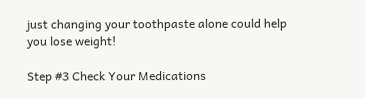just changing your toothpaste alone could help you lose weight!

Step #3 Check Your Medications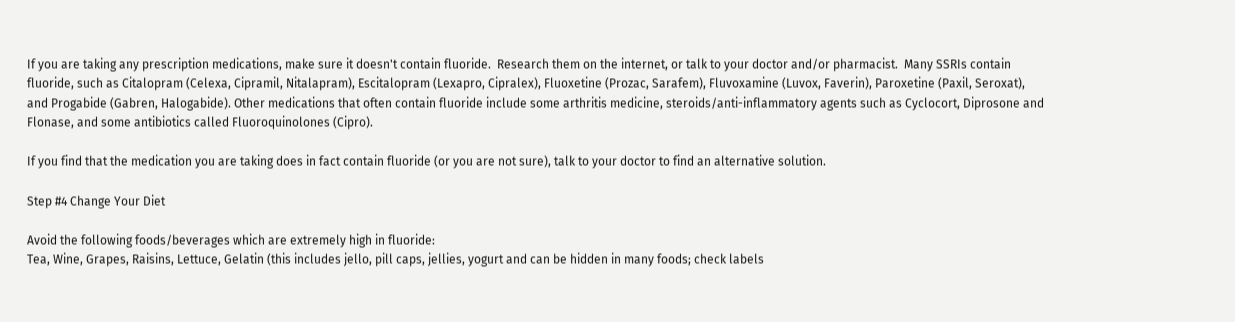If you are taking any prescription medications, make sure it doesn't contain fluoride.  Research them on the internet, or talk to your doctor and/or pharmacist.  Many SSRIs contain fluoride, such as Citalopram (Celexa, Cipramil, Nitalapram), Escitalopram (Lexapro, Cipralex), Fluoxetine (Prozac, Sarafem), Fluvoxamine (Luvox, Faverin), Paroxetine (Paxil, Seroxat), and Progabide (Gabren, Halogabide). Other medications that often contain fluoride include some arthritis medicine, steroids/anti-inflammatory agents such as Cyclocort, Diprosone and Flonase, and some antibiotics called Fluoroquinolones (Cipro).

If you find that the medication you are taking does in fact contain fluoride (or you are not sure), talk to your doctor to find an alternative solution.

Step #4 Change Your Diet

Avoid the following foods/beverages which are extremely high in fluoride:
Tea, Wine, Grapes, Raisins, Lettuce, Gelatin (this includes jello, pill caps, jellies, yogurt and can be hidden in many foods; check labels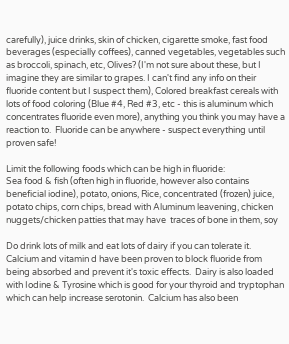carefully), juice drinks, skin of chicken, cigarette smoke, fast food beverages (especially coffees), canned vegetables, vegetables such as broccoli, spinach, etc, Olives? (I'm not sure about these, but I imagine they are similar to grapes. I can't find any info on their fluoride content but I suspect them), Colored breakfast cereals with lots of food coloring (Blue #4, Red #3, etc - this is aluminum which concentrates fluoride even more), anything you think you may have a reaction to.  Fluoride can be anywhere - suspect everything until proven safe!

Limit the following foods which can be high in fluoride:
Sea food & fish (often high in fluoride, however also contains beneficial iodine), potato, onions, Rice, concentrated (frozen) juice, potato chips, corn chips, bread with Aluminum leavening, chicken nuggets/chicken patties that may have  traces of bone in them, soy

Do drink lots of milk and eat lots of dairy if you can tolerate it.  Calcium and vitamin d have been proven to block fluoride from being absorbed and prevent it's toxic effects.  Dairy is also loaded with Iodine & Tyrosine which is good for your thyroid and tryptophan which can help increase serotonin.  Calcium has also been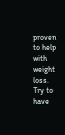proven to help with weight loss.  Try to have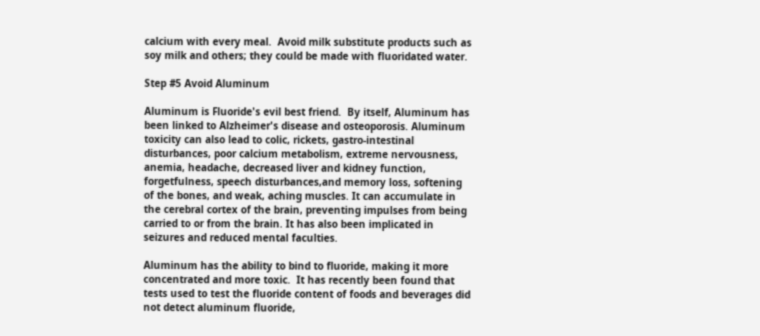calcium with every meal.  Avoid milk substitute products such as soy milk and others; they could be made with fluoridated water.

Step #5 Avoid Aluminum

Aluminum is Fluoride's evil best friend.  By itself, Aluminum has been linked to Alzheimer's disease and osteoporosis. Aluminum toxicity can also lead to colic, rickets, gastro-intestinal disturbances, poor calcium metabolism, extreme nervousness, anemia, headache, decreased liver and kidney function, forgetfulness, speech disturbances,and memory loss, softening of the bones, and weak, aching muscles. It can accumulate in the cerebral cortex of the brain, preventing impulses from being carried to or from the brain. It has also been implicated in seizures and reduced mental faculties.

Aluminum has the ability to bind to fluoride, making it more concentrated and more toxic.  It has recently been found that tests used to test the fluoride content of foods and beverages did not detect aluminum fluoride,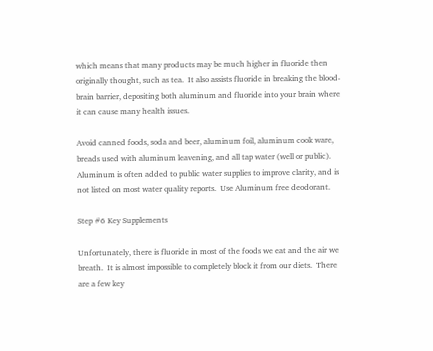which means that many products may be much higher in fluoride then originally thought, such as tea.  It also assists fluoride in breaking the blood-brain barrier, depositing both aluminum and fluoride into your brain where it can cause many health issues.

Avoid canned foods, soda and beer, aluminum foil, aluminum cook ware, breads used with aluminum leavening, and all tap water (well or public).  Aluminum is often added to public water supplies to improve clarity, and is not listed on most water quality reports.  Use Aluminum free deodorant.

Step #6 Key Supplements

Unfortunately, there is fluoride in most of the foods we eat and the air we breath.  It is almost impossible to completely block it from our diets.  There are a few key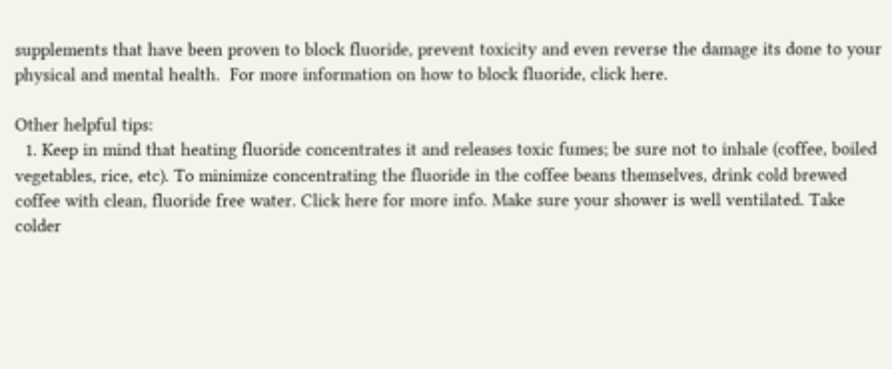supplements that have been proven to block fluoride, prevent toxicity and even reverse the damage its done to your physical and mental health.  For more information on how to block fluoride, click here.

Other helpful tips:
  1. Keep in mind that heating fluoride concentrates it and releases toxic fumes; be sure not to inhale (coffee, boiled vegetables, rice, etc). To minimize concentrating the fluoride in the coffee beans themselves, drink cold brewed coffee with clean, fluoride free water. Click here for more info. Make sure your shower is well ventilated. Take colder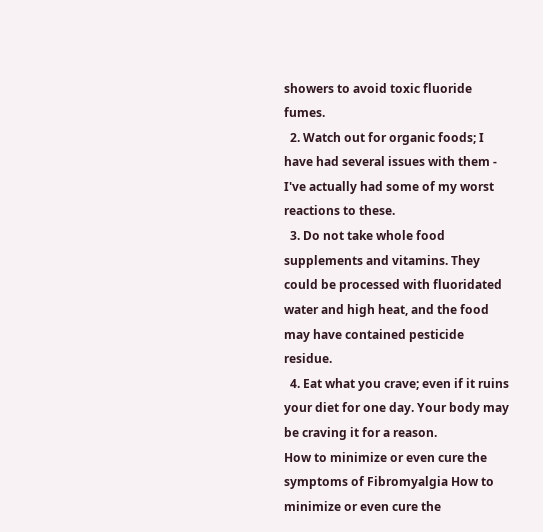showers to avoid toxic fluoride fumes.
  2. Watch out for organic foods; I have had several issues with them - I've actually had some of my worst reactions to these.
  3. Do not take whole food supplements and vitamins. They could be processed with fluoridated water and high heat, and the food may have contained pesticide residue.
  4. Eat what you crave; even if it ruins your diet for one day. Your body may be craving it for a reason.
How to minimize or even cure the symptoms of Fibromyalgia How to minimize or even cure the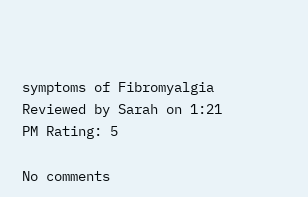symptoms of Fibromyalgia Reviewed by Sarah on 1:21 PM Rating: 5

No comments